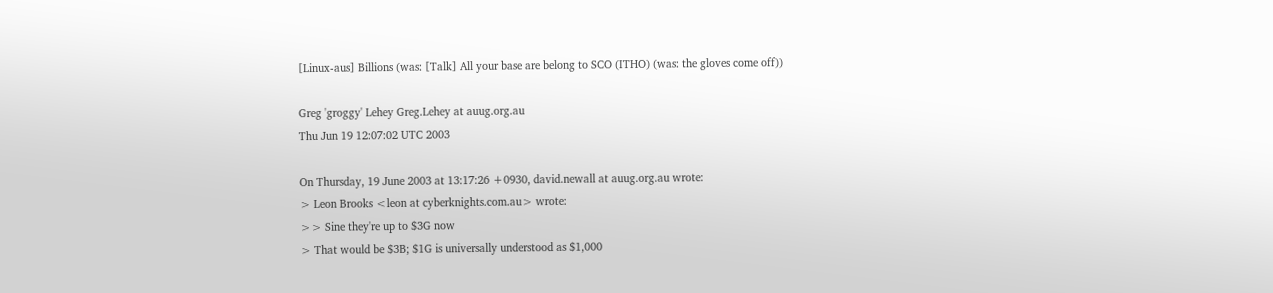[Linux-aus] Billions (was: [Talk] All your base are belong to SCO (ITHO) (was: the gloves come off))

Greg 'groggy' Lehey Greg.Lehey at auug.org.au
Thu Jun 19 12:07:02 UTC 2003

On Thursday, 19 June 2003 at 13:17:26 +0930, david.newall at auug.org.au wrote:
> Leon Brooks <leon at cyberknights.com.au> wrote:
>> Sine they're up to $3G now
> That would be $3B; $1G is universally understood as $1,000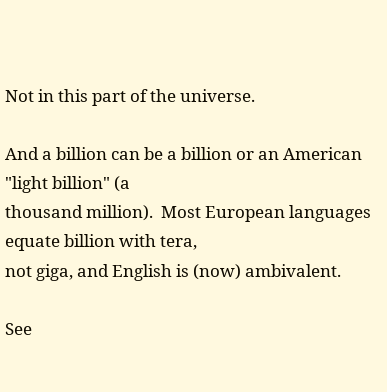Not in this part of the universe.

And a billion can be a billion or an American "light billion" (a
thousand million).  Most European languages equate billion with tera,
not giga, and English is (now) ambivalent.

See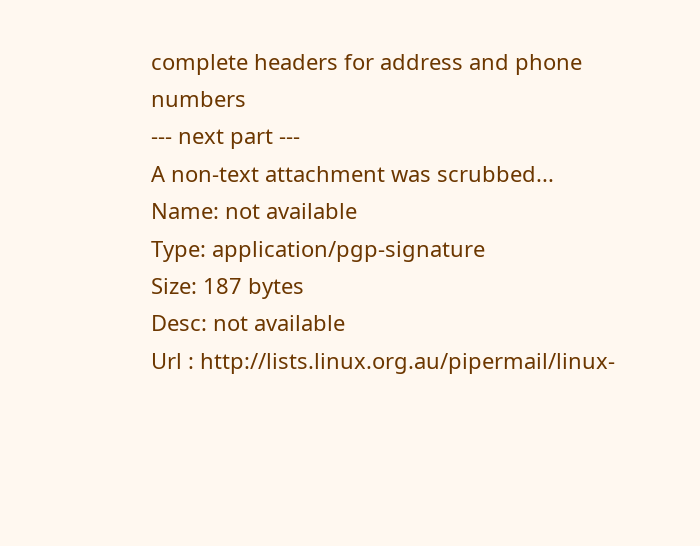complete headers for address and phone numbers
--- next part ---
A non-text attachment was scrubbed...
Name: not available
Type: application/pgp-signature
Size: 187 bytes
Desc: not available
Url : http://lists.linux.org.au/pipermail/linux-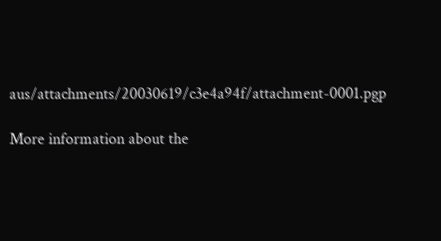aus/attachments/20030619/c3e4a94f/attachment-0001.pgp

More information about the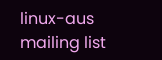linux-aus mailing list